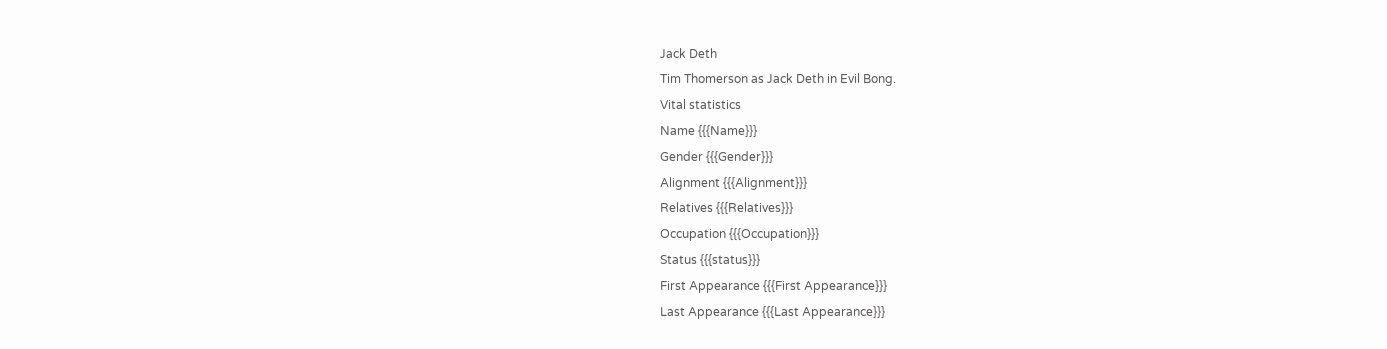Jack Deth
Tim Thomerson as Jack Deth in Evil Bong.
Vital statistics
Name {{{Name}}}
Gender {{{Gender}}}
Alignment {{{Alignment}}}
Relatives {{{Relatives}}}
Occupation {{{Occupation}}}
Status {{{status}}}
First Appearance {{{First Appearance}}}
Last Appearance {{{Last Appearance}}}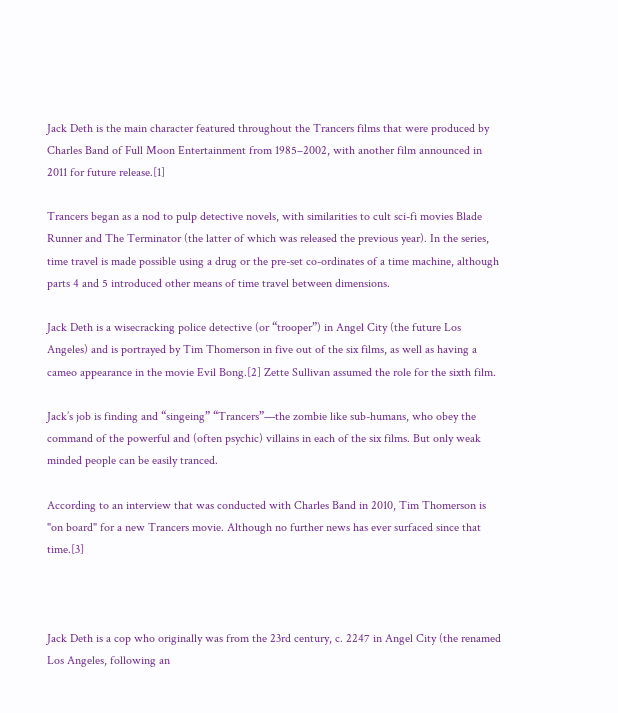Jack Deth is the main character featured throughout the Trancers films that were produced by Charles Band of Full Moon Entertainment from 1985–2002, with another film announced in 2011 for future release.[1]

Trancers began as a nod to pulp detective novels, with similarities to cult sci-fi movies Blade Runner and The Terminator (the latter of which was released the previous year). In the series, time travel is made possible using a drug or the pre-set co-ordinates of a time machine, although parts 4 and 5 introduced other means of time travel between dimensions.

Jack Deth is a wisecracking police detective (or “trooper”) in Angel City (the future Los Angeles) and is portrayed by Tim Thomerson in five out of the six films, as well as having a cameo appearance in the movie Evil Bong.[2] Zette Sullivan assumed the role for the sixth film.

Jack’s job is finding and “singeing” “Trancers”—the zombie like sub-humans, who obey the command of the powerful and (often psychic) villains in each of the six films. But only weak minded people can be easily tranced.

According to an interview that was conducted with Charles Band in 2010, Tim Thomerson is "on board" for a new Trancers movie. Although no further news has ever surfaced since that time.[3]



Jack Deth is a cop who originally was from the 23rd century, c. 2247 in Angel City (the renamed Los Angeles, following an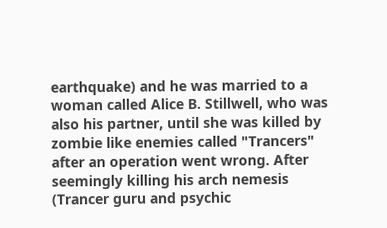earthquake) and he was married to a woman called Alice B. Stillwell, who was also his partner, until she was killed by zombie like enemies called "Trancers" after an operation went wrong. After seemingly killing his arch nemesis (Trancer guru and psychic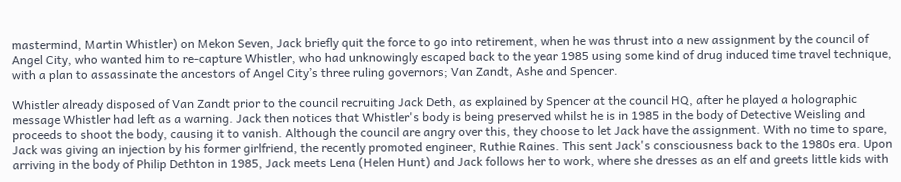mastermind, Martin Whistler) on Mekon Seven, Jack briefly quit the force to go into retirement, when he was thrust into a new assignment by the council of Angel City, who wanted him to re-capture Whistler, who had unknowingly escaped back to the year 1985 using some kind of drug induced time travel technique, with a plan to assassinate the ancestors of Angel City’s three ruling governors; Van Zandt, Ashe and Spencer.

Whistler already disposed of Van Zandt prior to the council recruiting Jack Deth, as explained by Spencer at the council HQ, after he played a holographic message Whistler had left as a warning. Jack then notices that Whistler's body is being preserved whilst he is in 1985 in the body of Detective Weisling and proceeds to shoot the body, causing it to vanish. Although the council are angry over this, they choose to let Jack have the assignment. With no time to spare, Jack was giving an injection by his former girlfriend, the recently promoted engineer, Ruthie Raines. This sent Jack's consciousness back to the 1980s era. Upon arriving in the body of Philip Dethton in 1985, Jack meets Lena (Helen Hunt) and Jack follows her to work, where she dresses as an elf and greets little kids with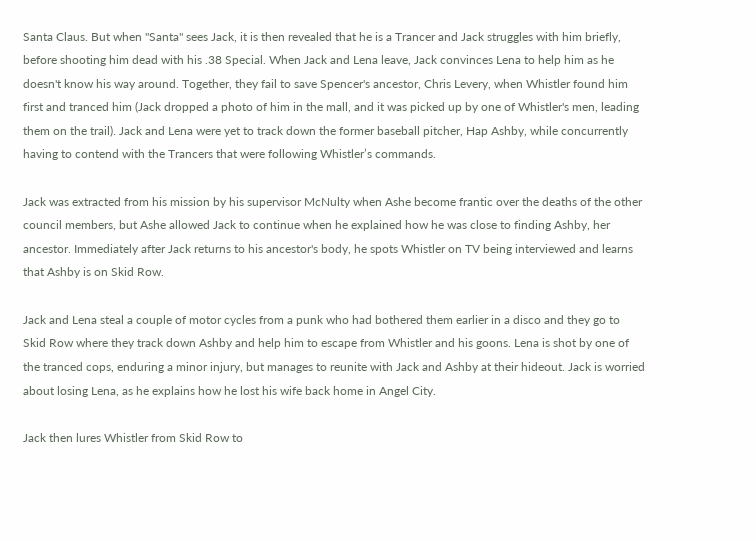Santa Claus. But when "Santa" sees Jack, it is then revealed that he is a Trancer and Jack struggles with him briefly, before shooting him dead with his .38 Special. When Jack and Lena leave, Jack convinces Lena to help him as he doesn't know his way around. Together, they fail to save Spencer's ancestor, Chris Levery, when Whistler found him first and tranced him (Jack dropped a photo of him in the mall, and it was picked up by one of Whistler's men, leading them on the trail). Jack and Lena were yet to track down the former baseball pitcher, Hap Ashby, while concurrently having to contend with the Trancers that were following Whistler’s commands.

Jack was extracted from his mission by his supervisor McNulty when Ashe become frantic over the deaths of the other council members, but Ashe allowed Jack to continue when he explained how he was close to finding Ashby, her ancestor. Immediately after Jack returns to his ancestor's body, he spots Whistler on TV being interviewed and learns that Ashby is on Skid Row.

Jack and Lena steal a couple of motor cycles from a punk who had bothered them earlier in a disco and they go to Skid Row where they track down Ashby and help him to escape from Whistler and his goons. Lena is shot by one of the tranced cops, enduring a minor injury, but manages to reunite with Jack and Ashby at their hideout. Jack is worried about losing Lena, as he explains how he lost his wife back home in Angel City.

Jack then lures Whistler from Skid Row to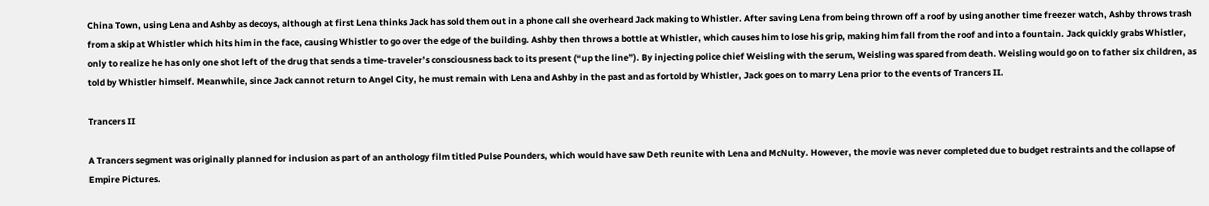China Town, using Lena and Ashby as decoys, although at first Lena thinks Jack has sold them out in a phone call she overheard Jack making to Whistler. After saving Lena from being thrown off a roof by using another time freezer watch, Ashby throws trash from a skip at Whistler which hits him in the face, causing Whistler to go over the edge of the building. Ashby then throws a bottle at Whistler, which causes him to lose his grip, making him fall from the roof and into a fountain. Jack quickly grabs Whistler, only to realize he has only one shot left of the drug that sends a time-traveler’s consciousness back to its present (“up the line”). By injecting police chief Weisling with the serum, Weisling was spared from death. Weisling would go on to father six children, as told by Whistler himself. Meanwhile, since Jack cannot return to Angel City, he must remain with Lena and Ashby in the past and as fortold by Whistler, Jack goes on to marry Lena prior to the events of Trancers II.

Trancers II

A Trancers segment was originally planned for inclusion as part of an anthology film titled Pulse Pounders, which would have saw Deth reunite with Lena and McNulty. However, the movie was never completed due to budget restraints and the collapse of Empire Pictures.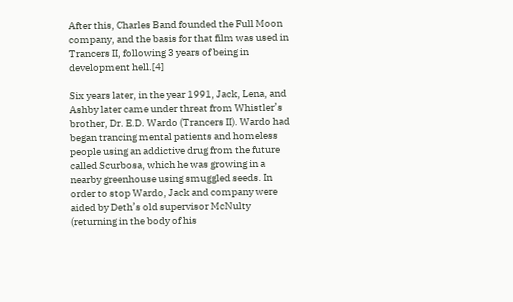After this, Charles Band founded the Full Moon company, and the basis for that film was used in Trancers II, following 3 years of being in development hell.[4]

Six years later, in the year 1991, Jack, Lena, and Ashby later came under threat from Whistler’s brother, Dr. E.D. Wardo (Trancers II). Wardo had began trancing mental patients and homeless people using an addictive drug from the future called Scurbosa, which he was growing in a nearby greenhouse using smuggled seeds. In order to stop Wardo, Jack and company were aided by Deth’s old supervisor McNulty (returning in the body of his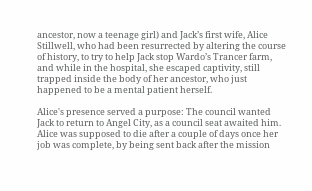ancestor, now a teenage girl) and Jack’s first wife, Alice Stillwell, who had been resurrected by altering the course of history, to try to help Jack stop Wardo’s Trancer farm, and while in the hospital, she escaped captivity, still trapped inside the body of her ancestor, who just happened to be a mental patient herself.

Alice's presence served a purpose: The council wanted Jack to return to Angel City, as a council seat awaited him. Alice was supposed to die after a couple of days once her job was complete, by being sent back after the mission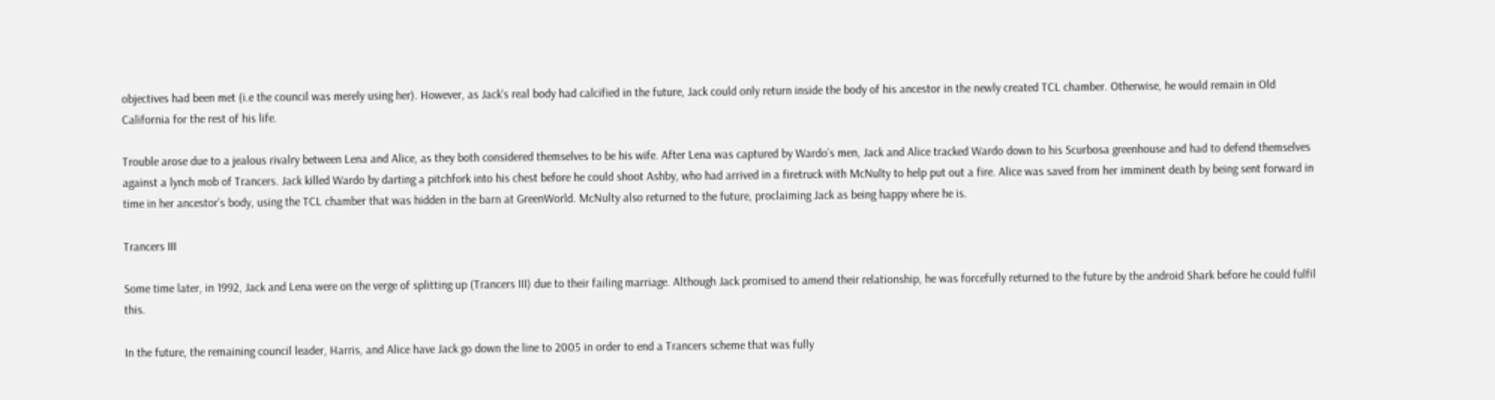objectives had been met (i.e the council was merely using her). However, as Jack's real body had calcified in the future, Jack could only return inside the body of his ancestor in the newly created TCL chamber. Otherwise, he would remain in Old California for the rest of his life.

Trouble arose due to a jealous rivalry between Lena and Alice, as they both considered themselves to be his wife. After Lena was captured by Wardo’s men, Jack and Alice tracked Wardo down to his Scurbosa greenhouse and had to defend themselves against a lynch mob of Trancers. Jack killed Wardo by darting a pitchfork into his chest before he could shoot Ashby, who had arrived in a firetruck with McNulty to help put out a fire. Alice was saved from her imminent death by being sent forward in time in her ancestor’s body, using the TCL chamber that was hidden in the barn at GreenWorld. McNulty also returned to the future, proclaiming Jack as being happy where he is.

Trancers III

Some time later, in 1992, Jack and Lena were on the verge of splitting up (Trancers III) due to their failing marriage. Although Jack promised to amend their relationship, he was forcefully returned to the future by the android Shark before he could fulfil this.

In the future, the remaining council leader, Harris, and Alice have Jack go down the line to 2005 in order to end a Trancers scheme that was fully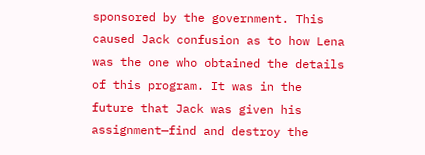sponsored by the government. This caused Jack confusion as to how Lena was the one who obtained the details of this program. It was in the future that Jack was given his assignment—find and destroy the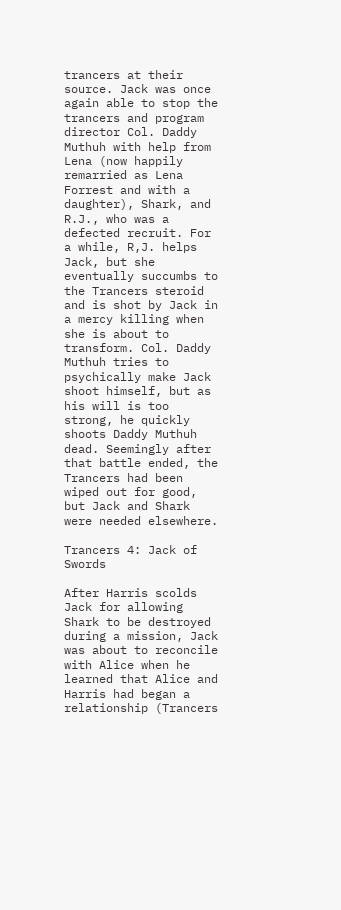trancers at their source. Jack was once again able to stop the trancers and program director Col. Daddy Muthuh with help from Lena (now happily remarried as Lena Forrest and with a daughter), Shark, and R.J., who was a defected recruit. For a while, R,J. helps Jack, but she eventually succumbs to the Trancers steroid and is shot by Jack in a mercy killing when she is about to transform. Col. Daddy Muthuh tries to psychically make Jack shoot himself, but as his will is too strong, he quickly shoots Daddy Muthuh dead. Seemingly after that battle ended, the Trancers had been wiped out for good, but Jack and Shark were needed elsewhere.

Trancers 4: Jack of Swords

After Harris scolds Jack for allowing Shark to be destroyed during a mission, Jack was about to reconcile with Alice when he learned that Alice and Harris had began a relationship (Trancers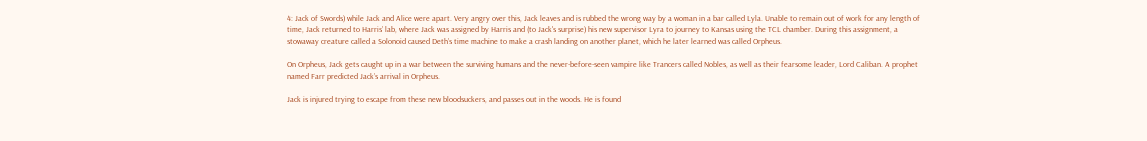4: Jack of Swords) while Jack and Alice were apart. Very angry over this, Jack leaves and is rubbed the wrong way by a woman in a bar called Lyla. Unable to remain out of work for any length of time, Jack returned to Harris’ lab, where Jack was assigned by Harris and (to Jack's surprise) his new supervisor Lyra to journey to Kansas using the TCL chamber. During this assignment, a stowaway creature called a Solonoid caused Deth’s time machine to make a crash landing on another planet, which he later learned was called Orpheus.

On Orpheus, Jack gets caught up in a war between the surviving humans and the never-before-seen vampire like Trancers called Nobles, as well as their fearsome leader, Lord Caliban. A prophet named Farr predicted Jack’s arrival in Orpheus.

Jack is injured trying to escape from these new bloodsuckers, and passes out in the woods. He is found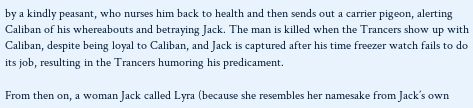by a kindly peasant, who nurses him back to health and then sends out a carrier pigeon, alerting Caliban of his whereabouts and betraying Jack. The man is killed when the Trancers show up with Caliban, despite being loyal to Caliban, and Jack is captured after his time freezer watch fails to do its job, resulting in the Trancers humoring his predicament.

From then on, a woman Jack called Lyra (because she resembles her namesake from Jack’s own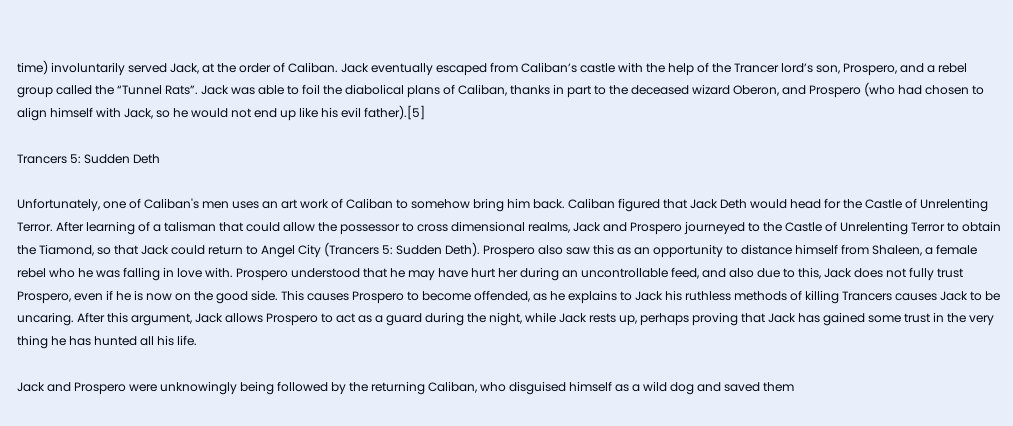time) involuntarily served Jack, at the order of Caliban. Jack eventually escaped from Caliban’s castle with the help of the Trancer lord’s son, Prospero, and a rebel group called the “Tunnel Rats”. Jack was able to foil the diabolical plans of Caliban, thanks in part to the deceased wizard Oberon, and Prospero (who had chosen to align himself with Jack, so he would not end up like his evil father).[5]

Trancers 5: Sudden Deth

Unfortunately, one of Caliban's men uses an art work of Caliban to somehow bring him back. Caliban figured that Jack Deth would head for the Castle of Unrelenting Terror. After learning of a talisman that could allow the possessor to cross dimensional realms, Jack and Prospero journeyed to the Castle of Unrelenting Terror to obtain the Tiamond, so that Jack could return to Angel City (Trancers 5: Sudden Deth). Prospero also saw this as an opportunity to distance himself from Shaleen, a female rebel who he was falling in love with. Prospero understood that he may have hurt her during an uncontrollable feed, and also due to this, Jack does not fully trust Prospero, even if he is now on the good side. This causes Prospero to become offended, as he explains to Jack his ruthless methods of killing Trancers causes Jack to be uncaring. After this argument, Jack allows Prospero to act as a guard during the night, while Jack rests up, perhaps proving that Jack has gained some trust in the very thing he has hunted all his life.

Jack and Prospero were unknowingly being followed by the returning Caliban, who disguised himself as a wild dog and saved them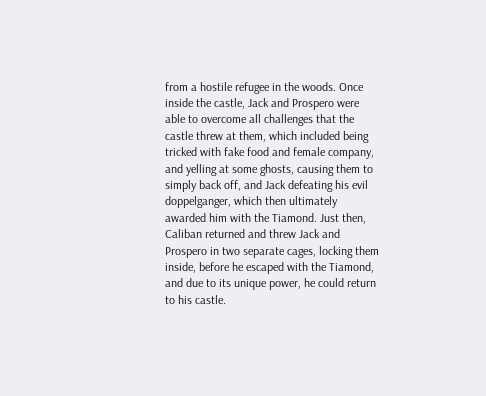from a hostile refugee in the woods. Once inside the castle, Jack and Prospero were able to overcome all challenges that the castle threw at them, which included being tricked with fake food and female company, and yelling at some ghosts, causing them to simply back off, and Jack defeating his evil doppelganger, which then ultimately awarded him with the Tiamond. Just then, Caliban returned and threw Jack and Prospero in two separate cages, locking them inside, before he escaped with the Tiamond, and due to its unique power, he could return to his castle.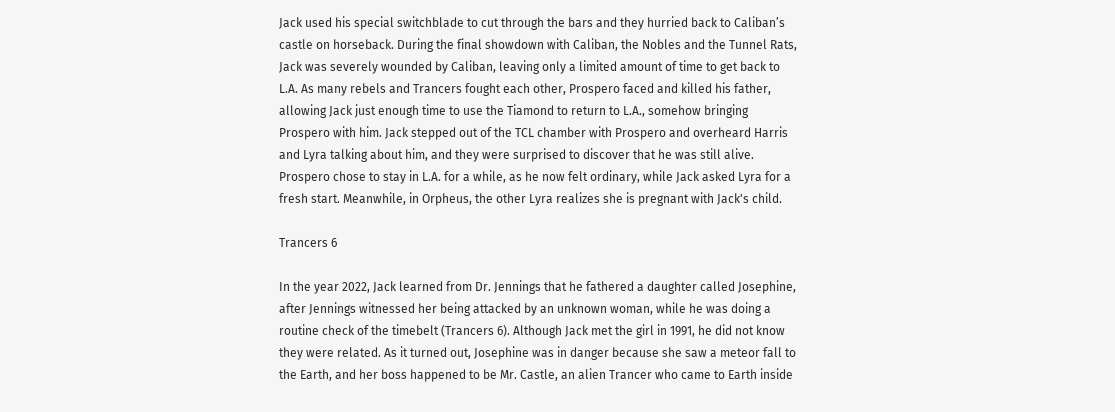Jack used his special switchblade to cut through the bars and they hurried back to Caliban’s castle on horseback. During the final showdown with Caliban, the Nobles and the Tunnel Rats, Jack was severely wounded by Caliban, leaving only a limited amount of time to get back to L.A. As many rebels and Trancers fought each other, Prospero faced and killed his father, allowing Jack just enough time to use the Tiamond to return to L.A., somehow bringing Prospero with him. Jack stepped out of the TCL chamber with Prospero and overheard Harris and Lyra talking about him, and they were surprised to discover that he was still alive. Prospero chose to stay in L.A. for a while, as he now felt ordinary, while Jack asked Lyra for a fresh start. Meanwhile, in Orpheus, the other Lyra realizes she is pregnant with Jack's child.

Trancers 6

In the year 2022, Jack learned from Dr. Jennings that he fathered a daughter called Josephine, after Jennings witnessed her being attacked by an unknown woman, while he was doing a routine check of the timebelt (Trancers 6). Although Jack met the girl in 1991, he did not know they were related. As it turned out, Josephine was in danger because she saw a meteor fall to the Earth, and her boss happened to be Mr. Castle, an alien Trancer who came to Earth inside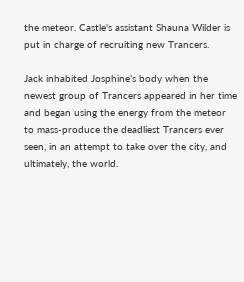the meteor. Castle's assistant Shauna Wilder is put in charge of recruiting new Trancers.

Jack inhabited Josphine’s body when the newest group of Trancers appeared in her time and began using the energy from the meteor to mass-produce the deadliest Trancers ever seen, in an attempt to take over the city, and ultimately, the world.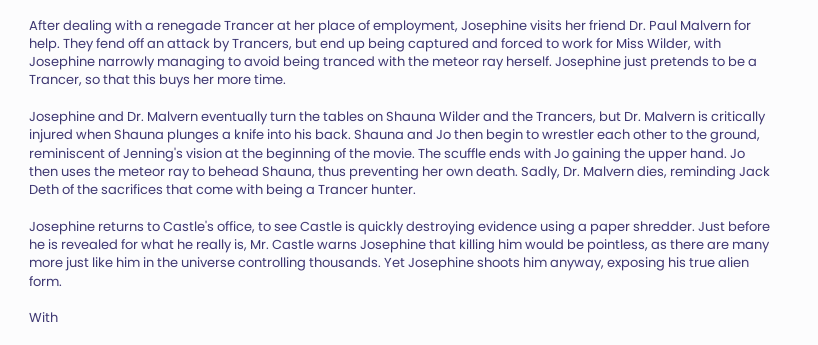After dealing with a renegade Trancer at her place of employment, Josephine visits her friend Dr. Paul Malvern for help. They fend off an attack by Trancers, but end up being captured and forced to work for Miss Wilder, with Josephine narrowly managing to avoid being tranced with the meteor ray herself. Josephine just pretends to be a Trancer, so that this buys her more time.

Josephine and Dr. Malvern eventually turn the tables on Shauna Wilder and the Trancers, but Dr. Malvern is critically injured when Shauna plunges a knife into his back. Shauna and Jo then begin to wrestler each other to the ground, reminiscent of Jenning's vision at the beginning of the movie. The scuffle ends with Jo gaining the upper hand. Jo then uses the meteor ray to behead Shauna, thus preventing her own death. Sadly, Dr. Malvern dies, reminding Jack Deth of the sacrifices that come with being a Trancer hunter.

Josephine returns to Castle's office, to see Castle is quickly destroying evidence using a paper shredder. Just before he is revealed for what he really is, Mr. Castle warns Josephine that killing him would be pointless, as there are many more just like him in the universe controlling thousands. Yet Josephine shoots him anyway, exposing his true alien form.

With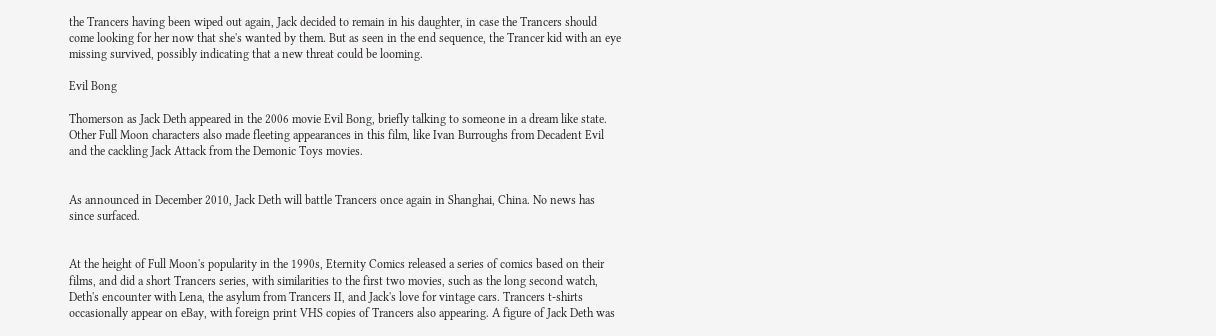the Trancers having been wiped out again, Jack decided to remain in his daughter, in case the Trancers should come looking for her now that she's wanted by them. But as seen in the end sequence, the Trancer kid with an eye missing survived, possibly indicating that a new threat could be looming.

Evil Bong

Thomerson as Jack Deth appeared in the 2006 movie Evil Bong, briefly talking to someone in a dream like state. Other Full Moon characters also made fleeting appearances in this film, like Ivan Burroughs from Decadent Evil and the cackling Jack Attack from the Demonic Toys movies.


As announced in December 2010, Jack Deth will battle Trancers once again in Shanghai, China. No news has since surfaced.


At the height of Full Moon's popularity in the 1990s, Eternity Comics released a series of comics based on their films, and did a short Trancers series, with similarities to the first two movies, such as the long second watch, Deth's encounter with Lena, the asylum from Trancers II, and Jack's love for vintage cars. Trancers t-shirts occasionally appear on eBay, with foreign print VHS copies of Trancers also appearing. A figure of Jack Deth was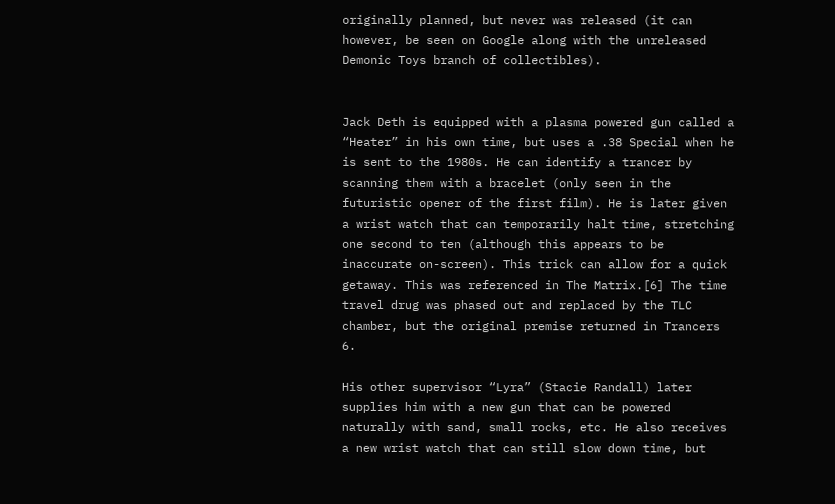originally planned, but never was released (it can however, be seen on Google along with the unreleased Demonic Toys branch of collectibles).


Jack Deth is equipped with a plasma powered gun called a “Heater” in his own time, but uses a .38 Special when he is sent to the 1980s. He can identify a trancer by scanning them with a bracelet (only seen in the futuristic opener of the first film). He is later given a wrist watch that can temporarily halt time, stretching one second to ten (although this appears to be inaccurate on-screen). This trick can allow for a quick getaway. This was referenced in The Matrix.[6] The time travel drug was phased out and replaced by the TLC chamber, but the original premise returned in Trancers 6.

His other supervisor “Lyra” (Stacie Randall) later supplies him with a new gun that can be powered naturally with sand, small rocks, etc. He also receives a new wrist watch that can still slow down time, but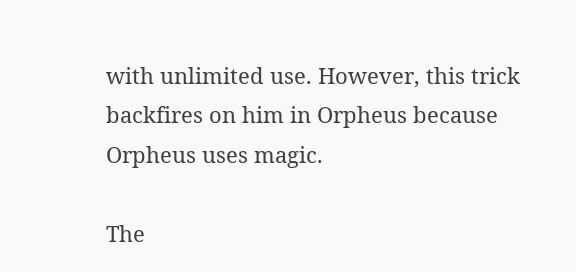with unlimited use. However, this trick backfires on him in Orpheus because Orpheus uses magic.

The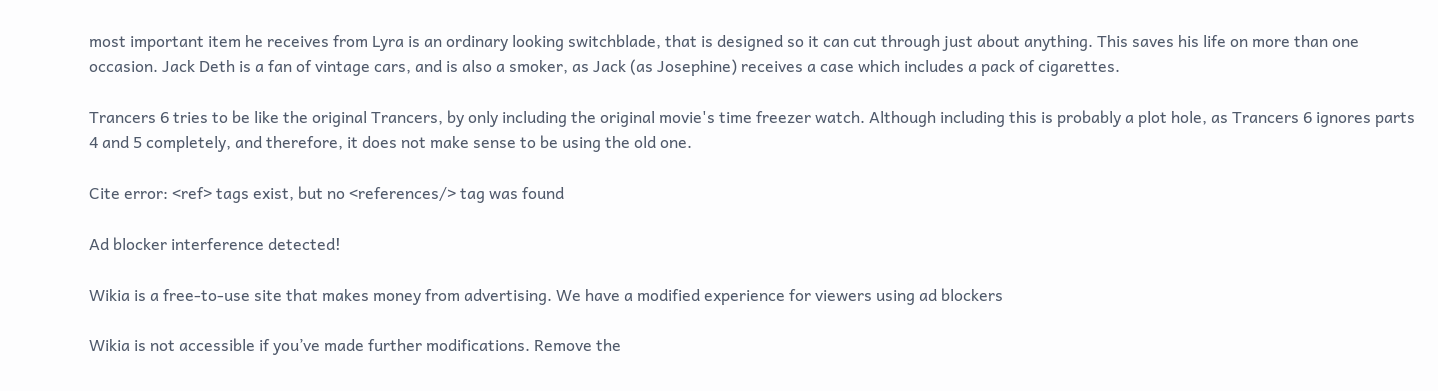most important item he receives from Lyra is an ordinary looking switchblade, that is designed so it can cut through just about anything. This saves his life on more than one occasion. Jack Deth is a fan of vintage cars, and is also a smoker, as Jack (as Josephine) receives a case which includes a pack of cigarettes.

Trancers 6 tries to be like the original Trancers, by only including the original movie's time freezer watch. Although including this is probably a plot hole, as Trancers 6 ignores parts 4 and 5 completely, and therefore, it does not make sense to be using the old one.

Cite error: <ref> tags exist, but no <references/> tag was found

Ad blocker interference detected!

Wikia is a free-to-use site that makes money from advertising. We have a modified experience for viewers using ad blockers

Wikia is not accessible if you’ve made further modifications. Remove the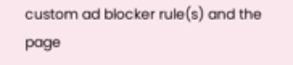custom ad blocker rule(s) and the page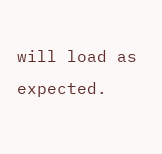will load as expected.